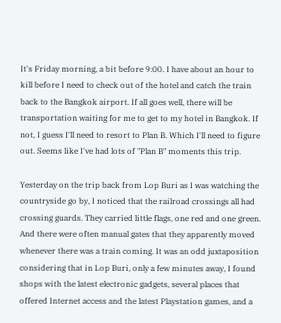It's Friday morning, a bit before 9:00. I have about an hour to kill before I need to check out of the hotel and catch the train back to the Bangkok airport. If all goes well, there will be transportation waiting for me to get to my hotel in Bangkok. If not, I guess I'll need to resort to Plan B. Which I'll need to figure out. Seems like I've had lots of "Plan B" moments this trip.

Yesterday on the trip back from Lop Buri as I was watching the countryside go by, I noticed that the railroad crossings all had crossing guards. They carried little flags, one red and one green. And there were often manual gates that they apparently moved whenever there was a train coming. It was an odd juxtaposition considering that in Lop Buri, only a few minutes away, I found shops with the latest electronic gadgets, several places that offered Internet access and the latest Playstation games, and a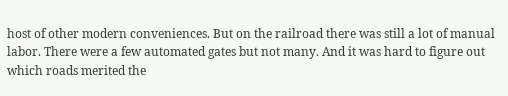host of other modern conveniences. But on the railroad there was still a lot of manual labor. There were a few automated gates but not many. And it was hard to figure out which roads merited the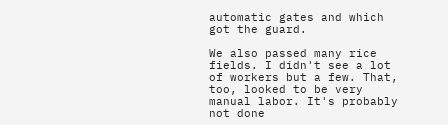automatic gates and which got the guard.

We also passed many rice fields. I didn't see a lot of workers but a few. That, too, looked to be very manual labor. It's probably not done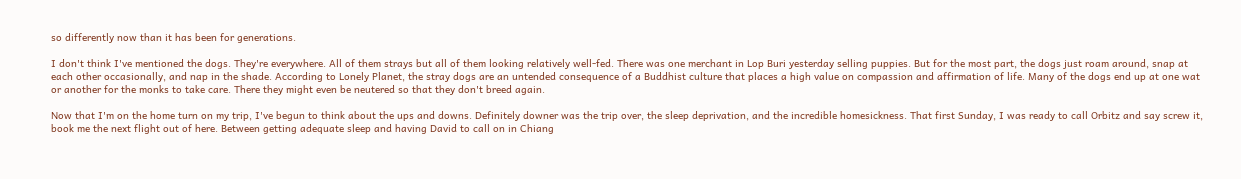so differently now than it has been for generations.

I don't think I've mentioned the dogs. They're everywhere. All of them strays but all of them looking relatively well-fed. There was one merchant in Lop Buri yesterday selling puppies. But for the most part, the dogs just roam around, snap at each other occasionally, and nap in the shade. According to Lonely Planet, the stray dogs are an untended consequence of a Buddhist culture that places a high value on compassion and affirmation of life. Many of the dogs end up at one wat or another for the monks to take care. There they might even be neutered so that they don't breed again.

Now that I'm on the home turn on my trip, I've begun to think about the ups and downs. Definitely downer was the trip over, the sleep deprivation, and the incredible homesickness. That first Sunday, I was ready to call Orbitz and say screw it, book me the next flight out of here. Between getting adequate sleep and having David to call on in Chiang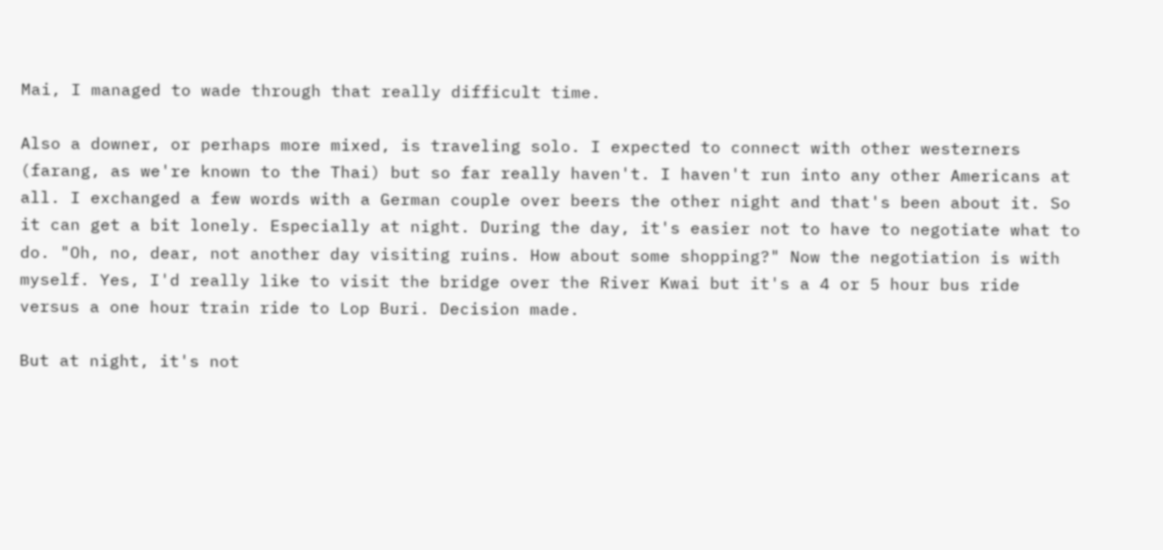Mai, I managed to wade through that really difficult time.

Also a downer, or perhaps more mixed, is traveling solo. I expected to connect with other westerners (farang, as we're known to the Thai) but so far really haven't. I haven't run into any other Americans at all. I exchanged a few words with a German couple over beers the other night and that's been about it. So it can get a bit lonely. Especially at night. During the day, it's easier not to have to negotiate what to do. "Oh, no, dear, not another day visiting ruins. How about some shopping?" Now the negotiation is with myself. Yes, I'd really like to visit the bridge over the River Kwai but it's a 4 or 5 hour bus ride versus a one hour train ride to Lop Buri. Decision made.

But at night, it's not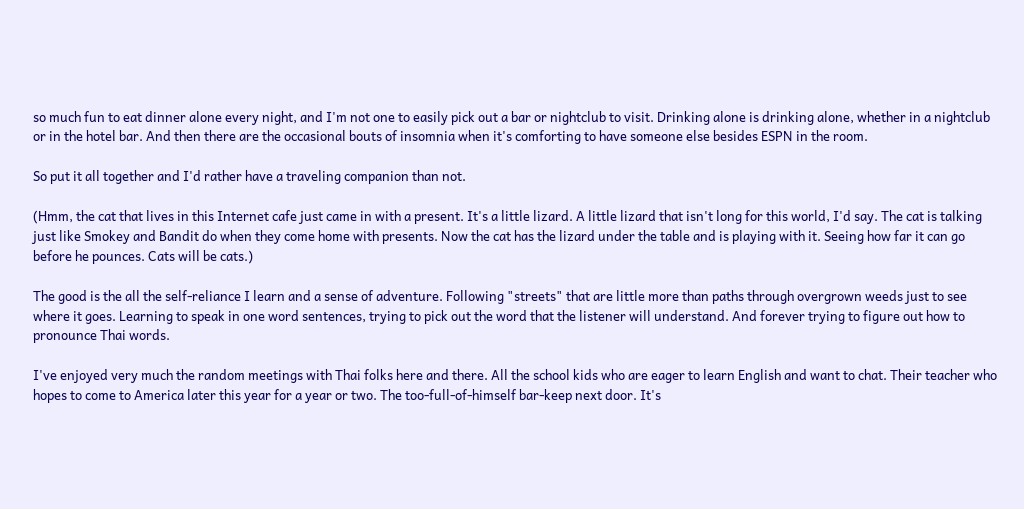so much fun to eat dinner alone every night, and I'm not one to easily pick out a bar or nightclub to visit. Drinking alone is drinking alone, whether in a nightclub or in the hotel bar. And then there are the occasional bouts of insomnia when it's comforting to have someone else besides ESPN in the room.

So put it all together and I'd rather have a traveling companion than not.

(Hmm, the cat that lives in this Internet cafe just came in with a present. It's a little lizard. A little lizard that isn't long for this world, I'd say. The cat is talking just like Smokey and Bandit do when they come home with presents. Now the cat has the lizard under the table and is playing with it. Seeing how far it can go before he pounces. Cats will be cats.)

The good is the all the self-reliance I learn and a sense of adventure. Following "streets" that are little more than paths through overgrown weeds just to see where it goes. Learning to speak in one word sentences, trying to pick out the word that the listener will understand. And forever trying to figure out how to pronounce Thai words.

I've enjoyed very much the random meetings with Thai folks here and there. All the school kids who are eager to learn English and want to chat. Their teacher who hopes to come to America later this year for a year or two. The too-full-of-himself bar-keep next door. It's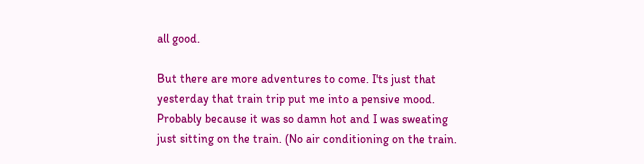all good.

But there are more adventures to come. I'ts just that yesterday that train trip put me into a pensive mood. Probably because it was so damn hot and I was sweating just sitting on the train. (No air conditioning on the train.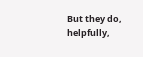But they do, helpfully,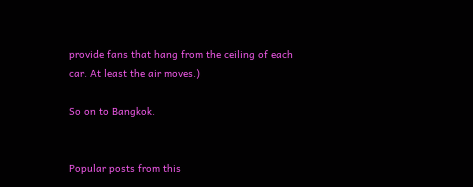provide fans that hang from the ceiling of each car. At least the air moves.)

So on to Bangkok.


Popular posts from this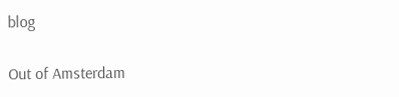blog

Out of Amsterdam